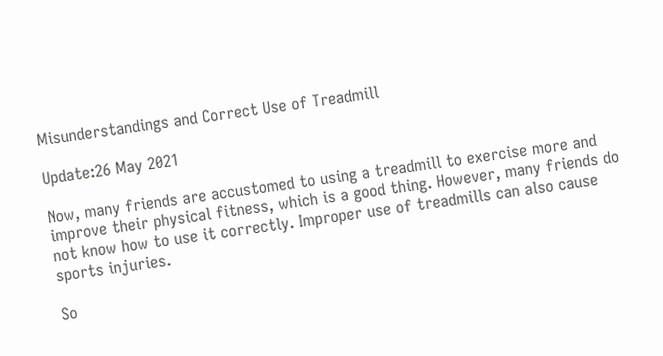Misunderstandings and Correct Use of Treadmill

Update:26 May 2021

Now, many friends are accustomed to using a treadmill to exercise more and improve their physical fitness, which is a good thing. However, many friends do not know how to use it correctly. Improper use of treadmills can also cause sports injuries.

So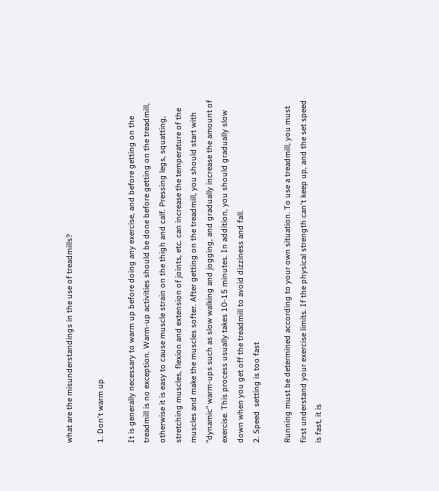what are the misunderstandings in the use of treadmills?

1. Don't warm up

It is generally necessary to warm up before doing any exercise, and before getting on the treadmill is no exception. Warm-up activities should be done before getting on the treadmill, otherwise it is easy to cause muscle strain on the thigh and calf. Pressing legs, squatting, stretching muscles, flexion and extension of joints, etc. can increase the temperature of the muscles and make the muscles softer. After getting on the treadmill, you should start with "dynamic" warm-ups such as slow walking and jogging, and gradually increase the amount of exercise. This process usually takes 10-15 minutes. In addition, you should gradually slow down when you get off the treadmill to avoid dizziness and fall.
2. Speed  setting is too fast

Running must be determined according to your own situation. To use a treadmill, you must first understand your exercise limits. If the physical strength can't keep up, and the set speed is fast, it is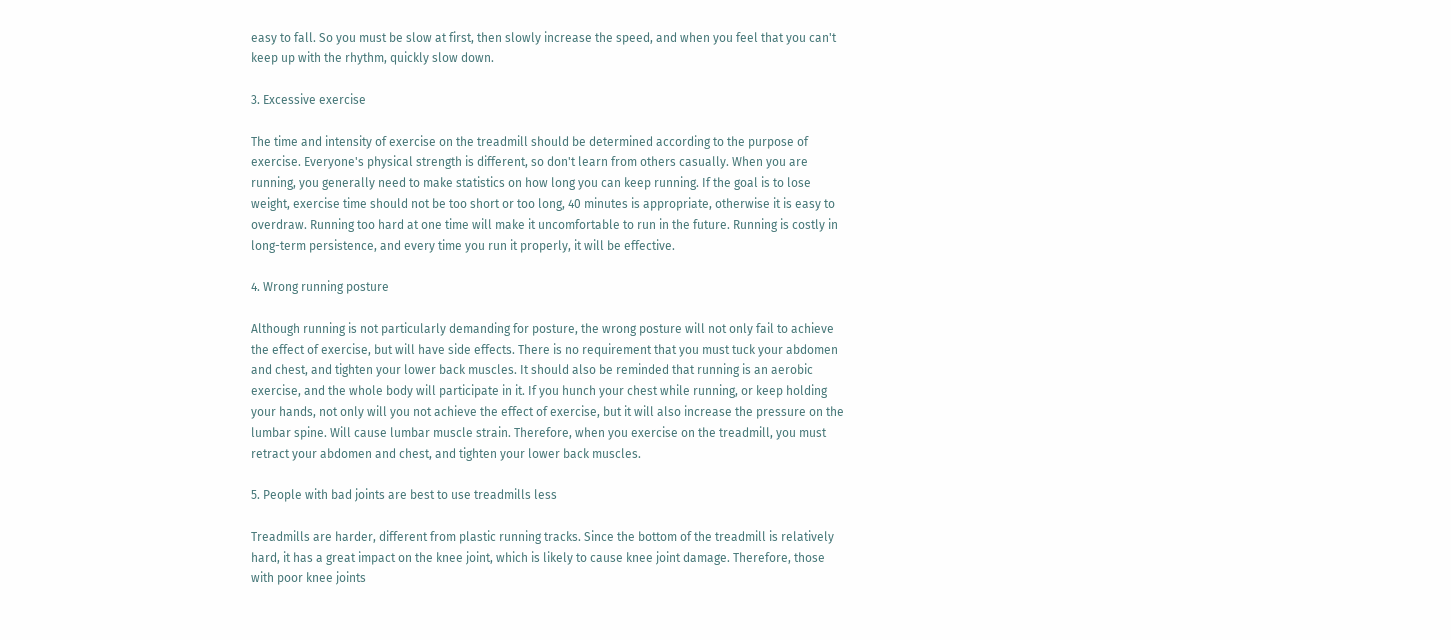easy to fall. So you must be slow at first, then slowly increase the speed, and when you feel that you can't keep up with the rhythm, quickly slow down.

3. Excessive exercise

The time and intensity of exercise on the treadmill should be determined according to the purpose of exercise. Everyone's physical strength is different, so don't learn from others casually. When you are running, you generally need to make statistics on how long you can keep running. If the goal is to lose weight, exercise time should not be too short or too long, 40 minutes is appropriate, otherwise it is easy to overdraw. Running too hard at one time will make it uncomfortable to run in the future. Running is costly in long-term persistence, and every time you run it properly, it will be effective.

4. Wrong running posture

Although running is not particularly demanding for posture, the wrong posture will not only fail to achieve the effect of exercise, but will have side effects. There is no requirement that you must tuck your abdomen and chest, and tighten your lower back muscles. It should also be reminded that running is an aerobic exercise, and the whole body will participate in it. If you hunch your chest while running, or keep holding your hands, not only will you not achieve the effect of exercise, but it will also increase the pressure on the lumbar spine. Will cause lumbar muscle strain. Therefore, when you exercise on the treadmill, you must retract your abdomen and chest, and tighten your lower back muscles.

5. People with bad joints are best to use treadmills less

Treadmills are harder, different from plastic running tracks. Since the bottom of the treadmill is relatively hard, it has a great impact on the knee joint, which is likely to cause knee joint damage. Therefore, those with poor knee joints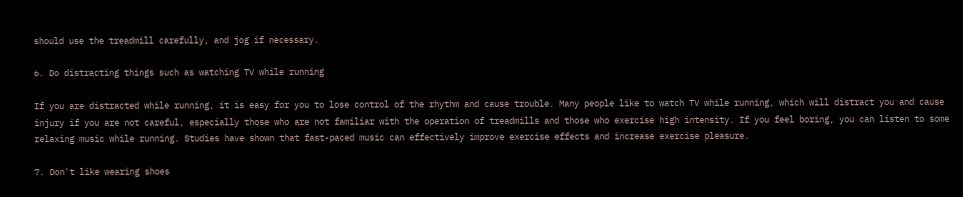should use the treadmill carefully, and jog if necessary.

6. Do distracting things such as watching TV while running

If you are distracted while running, it is easy for you to lose control of the rhythm and cause trouble. Many people like to watch TV while running, which will distract you and cause injury if you are not careful, especially those who are not familiar with the operation of treadmills and those who exercise high intensity. If you feel boring, you can listen to some relaxing music while running. Studies have shown that fast-paced music can effectively improve exercise effects and increase exercise pleasure.

7. Don't like wearing shoes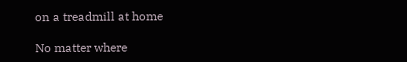on a treadmill at home

No matter where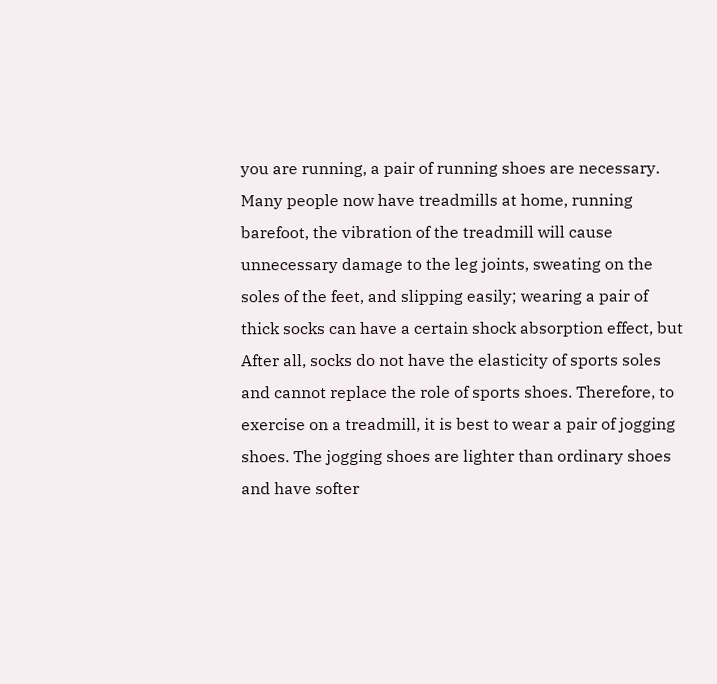you are running, a pair of running shoes are necessary. Many people now have treadmills at home, running barefoot, the vibration of the treadmill will cause unnecessary damage to the leg joints, sweating on the soles of the feet, and slipping easily; wearing a pair of thick socks can have a certain shock absorption effect, but After all, socks do not have the elasticity of sports soles and cannot replace the role of sports shoes. Therefore, to exercise on a treadmill, it is best to wear a pair of jogging shoes. The jogging shoes are lighter than ordinary shoes and have softer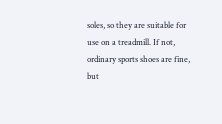soles, so they are suitable for use on a treadmill. If not, ordinary sports shoes are fine, but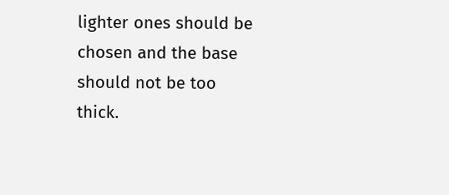lighter ones should be chosen and the base should not be too thick.